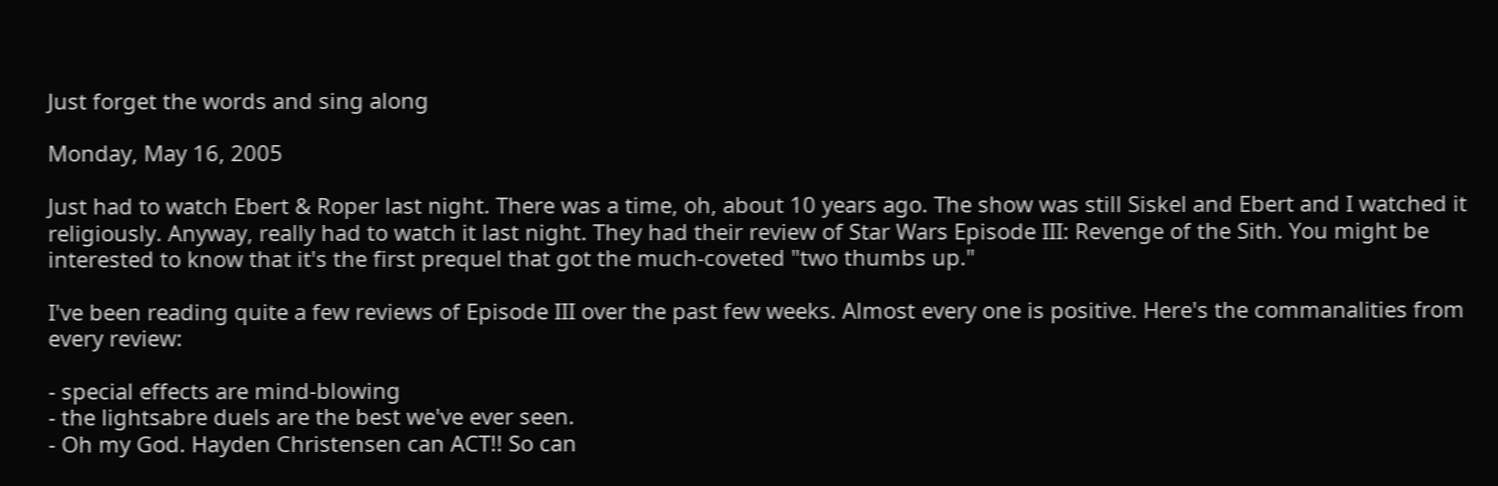Just forget the words and sing along

Monday, May 16, 2005

Just had to watch Ebert & Roper last night. There was a time, oh, about 10 years ago. The show was still Siskel and Ebert and I watched it religiously. Anyway, really had to watch it last night. They had their review of Star Wars Episode III: Revenge of the Sith. You might be interested to know that it's the first prequel that got the much-coveted "two thumbs up."

I've been reading quite a few reviews of Episode III over the past few weeks. Almost every one is positive. Here's the commanalities from every review:

- special effects are mind-blowing
- the lightsabre duels are the best we've ever seen.
- Oh my God. Hayden Christensen can ACT!! So can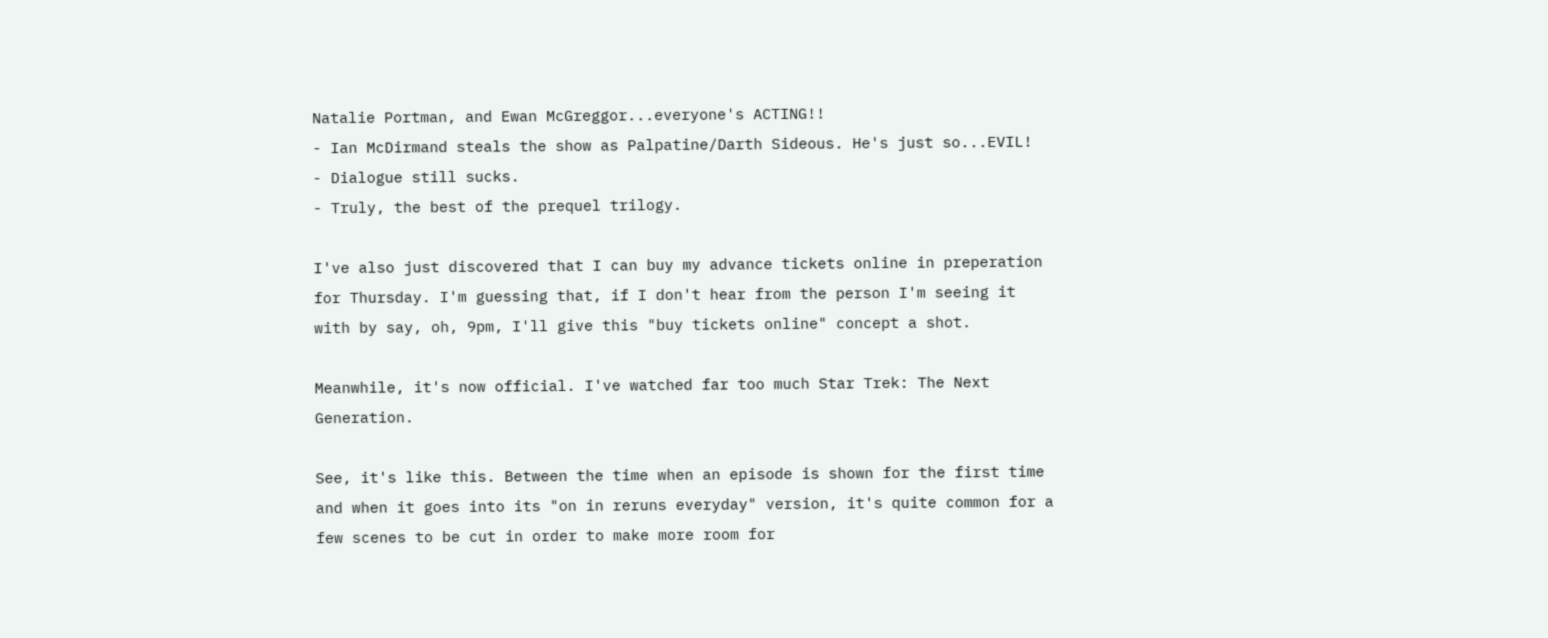Natalie Portman, and Ewan McGreggor...everyone's ACTING!!
- Ian McDirmand steals the show as Palpatine/Darth Sideous. He's just so...EVIL!
- Dialogue still sucks.
- Truly, the best of the prequel trilogy.

I've also just discovered that I can buy my advance tickets online in preperation for Thursday. I'm guessing that, if I don't hear from the person I'm seeing it with by say, oh, 9pm, I'll give this "buy tickets online" concept a shot.

Meanwhile, it's now official. I've watched far too much Star Trek: The Next Generation.

See, it's like this. Between the time when an episode is shown for the first time and when it goes into its "on in reruns everyday" version, it's quite common for a few scenes to be cut in order to make more room for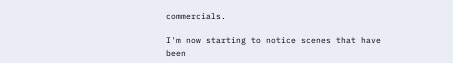commercials.

I'm now starting to notice scenes that have been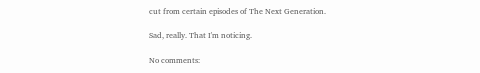cut from certain episodes of The Next Generation.

Sad, really. That I'm noticing.

No comments: